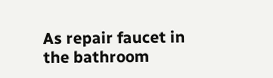As repair faucet in the bathroom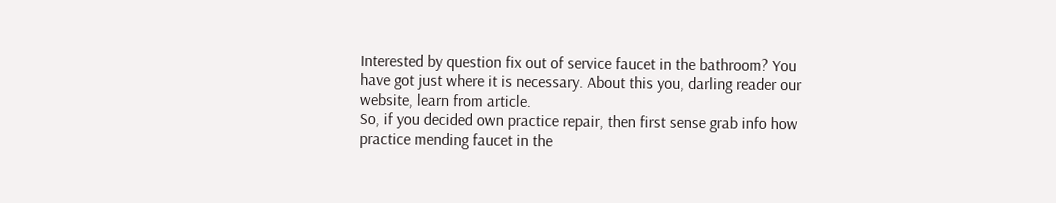Interested by question fix out of service faucet in the bathroom? You have got just where it is necessary. About this you, darling reader our website, learn from article.
So, if you decided own practice repair, then first sense grab info how practice mending faucet in the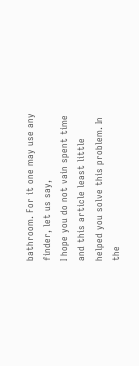bathroom. For it one may use any finder, let us say,
I hope you do not vain spent time and this article least little helped you solve this problem. In the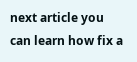next article you can learn how fix a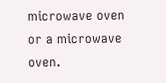microwave oven or a microwave oven.